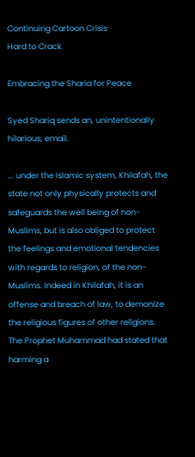Continuing Cartoon Crisis
Hard to Crack

Embracing the Sharia for Peace

Syed Shariq sends an, unintentionally hilarious, email.

... under the Islamic system, Khilafah, the state not only physically protects and safeguards the well being of non-Muslims, but is also obliged to protect the feelings and emotional tendencies with regards to religion, of the non-Muslims. Indeed in Khilafah, it is an offense and breach of law, to demonize the religious figures of other religions. The Prophet Muhammad had stated that harming a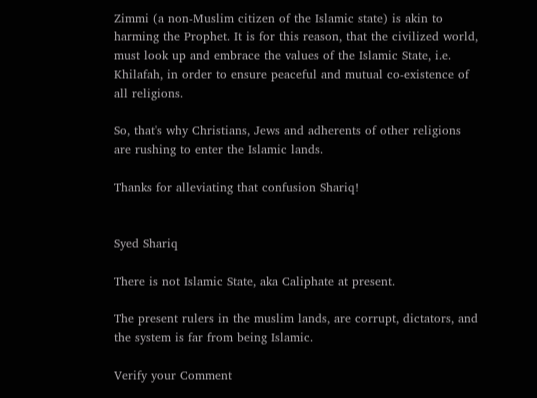Zimmi (a non-Muslim citizen of the Islamic state) is akin to harming the Prophet. It is for this reason, that the civilized world, must look up and embrace the values of the Islamic State, i.e. Khilafah, in order to ensure peaceful and mutual co-existence of all religions.

So, that's why Christians, Jews and adherents of other religions are rushing to enter the Islamic lands.

Thanks for alleviating that confusion Shariq!


Syed Shariq

There is not Islamic State, aka Caliphate at present.

The present rulers in the muslim lands, are corrupt, dictators, and the system is far from being Islamic.

Verify your Comment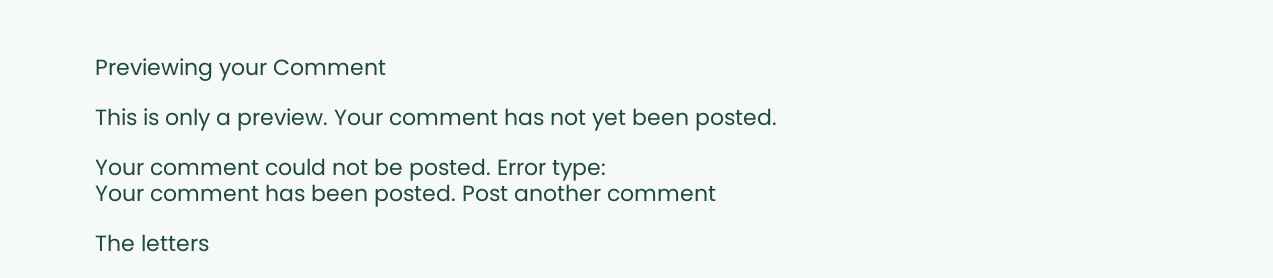Previewing your Comment

This is only a preview. Your comment has not yet been posted.

Your comment could not be posted. Error type:
Your comment has been posted. Post another comment

The letters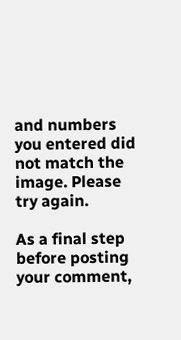and numbers you entered did not match the image. Please try again.

As a final step before posting your comment,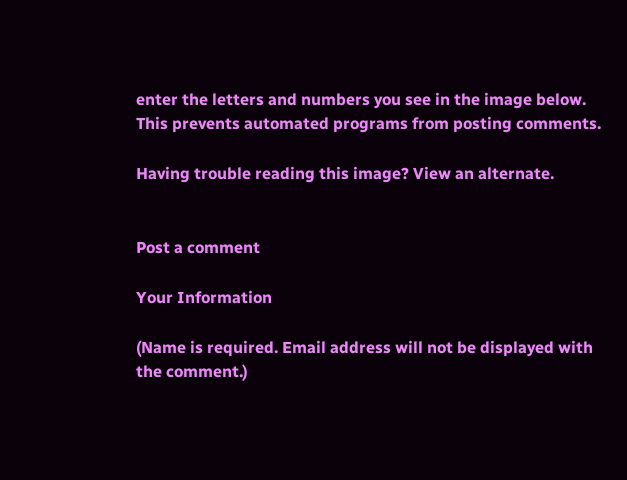enter the letters and numbers you see in the image below. This prevents automated programs from posting comments.

Having trouble reading this image? View an alternate.


Post a comment

Your Information

(Name is required. Email address will not be displayed with the comment.)